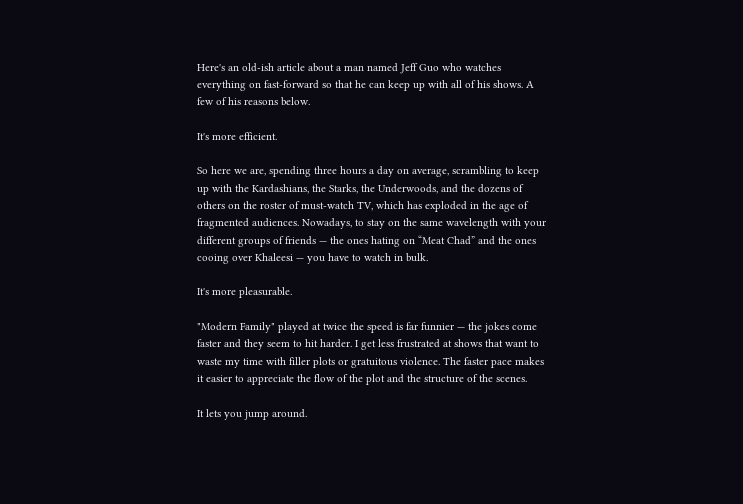Here's an old-ish article about a man named Jeff Guo who watches everything on fast-forward so that he can keep up with all of his shows. A few of his reasons below.

It's more efficient.

So here we are, spending three hours a day on average, scrambling to keep up with the Kardashians, the Starks, the Underwoods, and the dozens of others on the roster of must-watch TV, which has exploded in the age of fragmented audiences. Nowadays, to stay on the same wavelength with your different groups of friends — the ones hating on “Meat Chad” and the ones cooing over Khaleesi — you have to watch in bulk.

It's more pleasurable.

"Modern Family" played at twice the speed is far funnier — the jokes come faster and they seem to hit harder. I get less frustrated at shows that want to waste my time with filler plots or gratuitous violence. The faster pace makes it easier to appreciate the flow of the plot and the structure of the scenes.

It lets you jump around.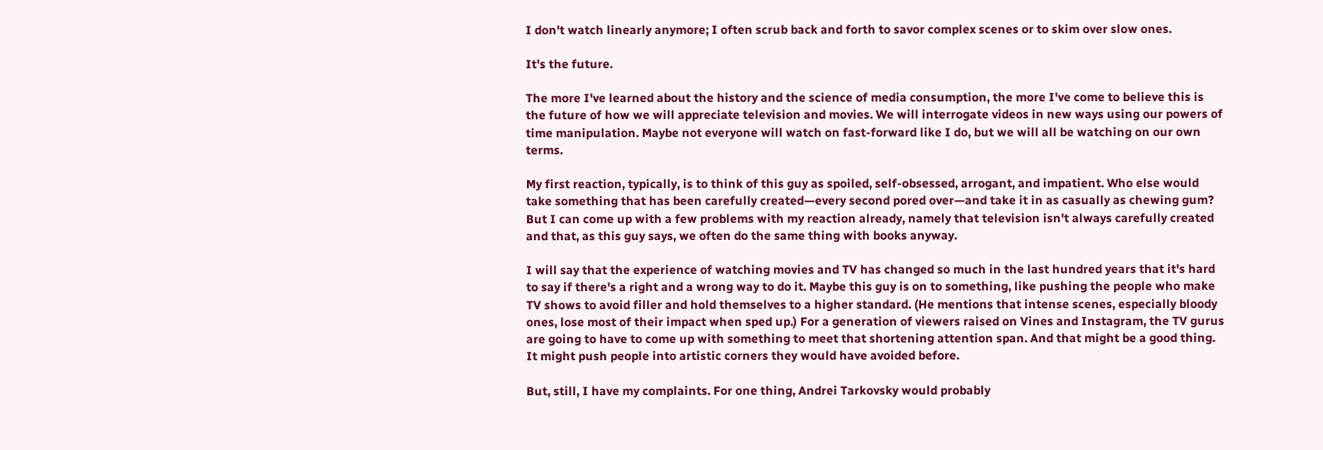I don't watch linearly anymore; I often scrub back and forth to savor complex scenes or to skim over slow ones.

It's the future.

The more I've learned about the history and the science of media consumption, the more I've come to believe this is the future of how we will appreciate television and movies. We will interrogate videos in new ways using our powers of time manipulation. Maybe not everyone will watch on fast-forward like I do, but we will all be watching on our own terms.

My first reaction, typically, is to think of this guy as spoiled, self-obsessed, arrogant, and impatient. Who else would take something that has been carefully created—every second pored over—and take it in as casually as chewing gum? But I can come up with a few problems with my reaction already, namely that television isn't always carefully created and that, as this guy says, we often do the same thing with books anyway.

I will say that the experience of watching movies and TV has changed so much in the last hundred years that it's hard to say if there's a right and a wrong way to do it. Maybe this guy is on to something, like pushing the people who make TV shows to avoid filler and hold themselves to a higher standard. (He mentions that intense scenes, especially bloody ones, lose most of their impact when sped up.) For a generation of viewers raised on Vines and Instagram, the TV gurus are going to have to come up with something to meet that shortening attention span. And that might be a good thing. It might push people into artistic corners they would have avoided before.

But, still, I have my complaints. For one thing, Andrei Tarkovsky would probably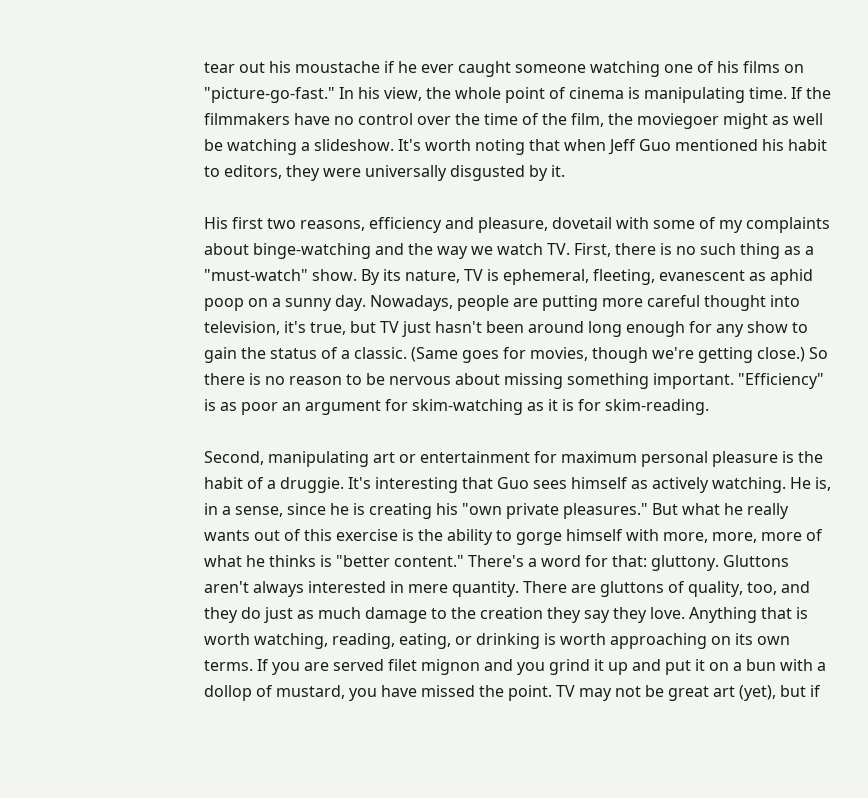tear out his moustache if he ever caught someone watching one of his films on "picture-go-fast." In his view, the whole point of cinema is manipulating time. If the filmmakers have no control over the time of the film, the moviegoer might as well be watching a slideshow. It's worth noting that when Jeff Guo mentioned his habit to editors, they were universally disgusted by it.

His first two reasons, efficiency and pleasure, dovetail with some of my complaints about binge-watching and the way we watch TV. First, there is no such thing as a "must-watch" show. By its nature, TV is ephemeral, fleeting, evanescent as aphid poop on a sunny day. Nowadays, people are putting more careful thought into television, it's true, but TV just hasn't been around long enough for any show to gain the status of a classic. (Same goes for movies, though we're getting close.) So there is no reason to be nervous about missing something important. "Efficiency" is as poor an argument for skim-watching as it is for skim-reading.

Second, manipulating art or entertainment for maximum personal pleasure is the habit of a druggie. It's interesting that Guo sees himself as actively watching. He is, in a sense, since he is creating his "own private pleasures." But what he really wants out of this exercise is the ability to gorge himself with more, more, more of what he thinks is "better content." There's a word for that: gluttony. Gluttons aren't always interested in mere quantity. There are gluttons of quality, too, and they do just as much damage to the creation they say they love. Anything that is worth watching, reading, eating, or drinking is worth approaching on its own terms. If you are served filet mignon and you grind it up and put it on a bun with a dollop of mustard, you have missed the point. TV may not be great art (yet), but if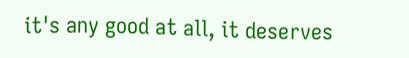it's any good at all, it deserves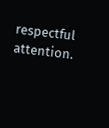respectful attention.